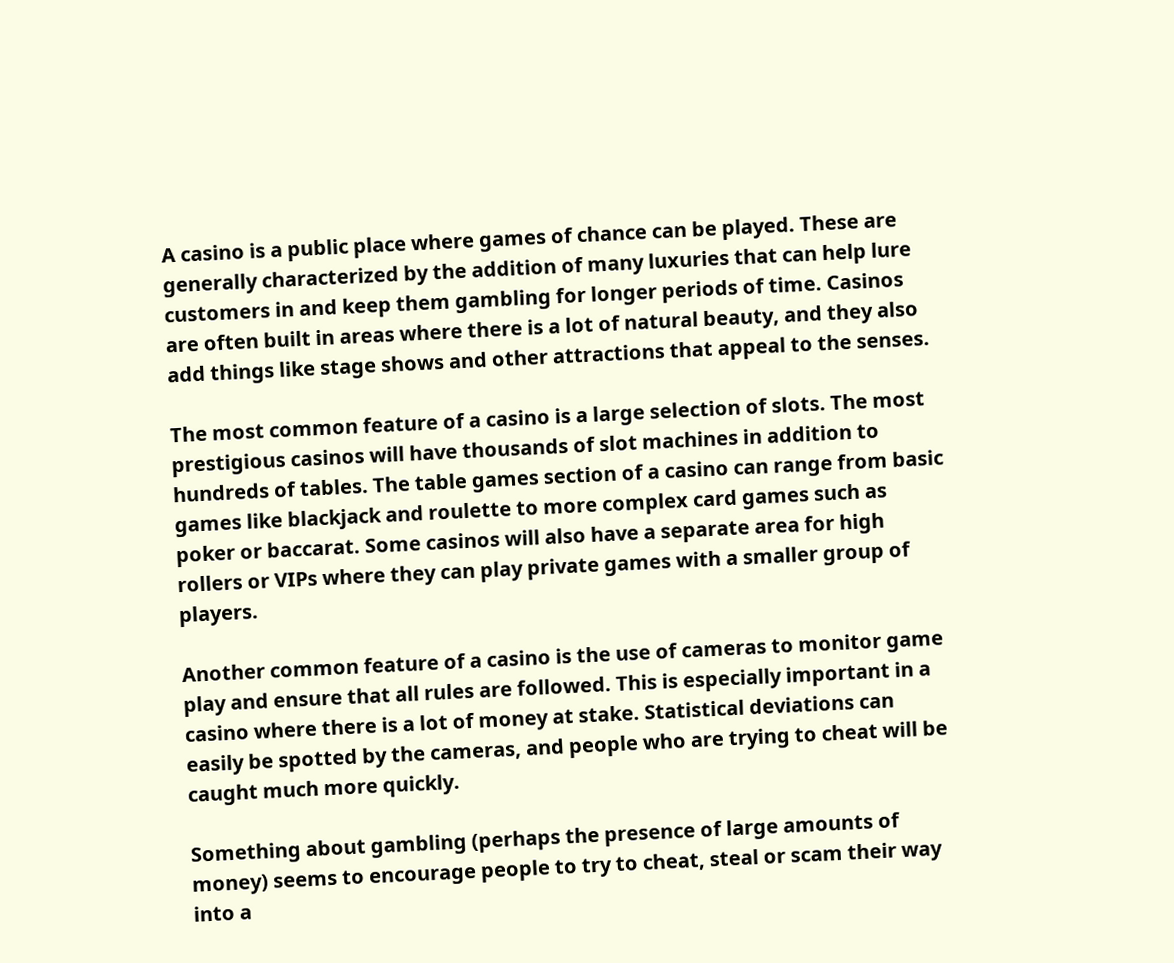A casino is a public place where games of chance can be played. These are generally characterized by the addition of many luxuries that can help lure customers in and keep them gambling for longer periods of time. Casinos are often built in areas where there is a lot of natural beauty, and they also add things like stage shows and other attractions that appeal to the senses.

The most common feature of a casino is a large selection of slots. The most prestigious casinos will have thousands of slot machines in addition to hundreds of tables. The table games section of a casino can range from basic games like blackjack and roulette to more complex card games such as poker or baccarat. Some casinos will also have a separate area for high rollers or VIPs where they can play private games with a smaller group of players.

Another common feature of a casino is the use of cameras to monitor game play and ensure that all rules are followed. This is especially important in a casino where there is a lot of money at stake. Statistical deviations can easily be spotted by the cameras, and people who are trying to cheat will be caught much more quickly.

Something about gambling (perhaps the presence of large amounts of money) seems to encourage people to try to cheat, steal or scam their way into a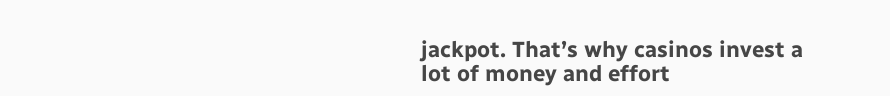jackpot. That’s why casinos invest a lot of money and effort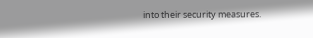into their security measures.